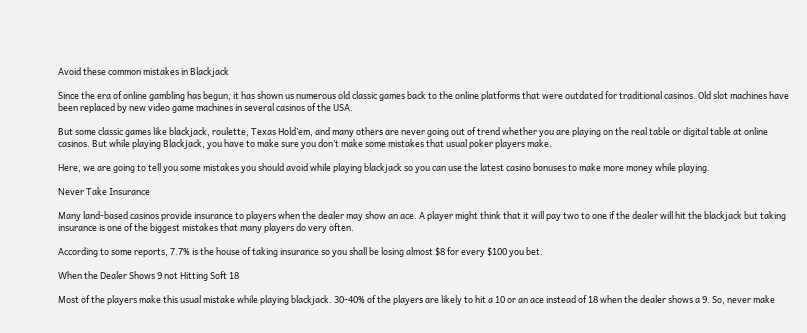Avoid these common mistakes in Blackjack

Since the era of online gambling has begun, it has shown us numerous old classic games back to the online platforms that were outdated for traditional casinos. Old slot machines have been replaced by new video game machines in several casinos of the USA.

But some classic games like blackjack, roulette, Texas Hold’em, and many others are never going out of trend whether you are playing on the real table or digital table at online casinos. But while playing Blackjack, you have to make sure you don’t make some mistakes that usual poker players make.

Here, we are going to tell you some mistakes you should avoid while playing blackjack so you can use the latest casino bonuses to make more money while playing.

Never Take Insurance

Many land-based casinos provide insurance to players when the dealer may show an ace. A player might think that it will pay two to one if the dealer will hit the blackjack but taking insurance is one of the biggest mistakes that many players do very often.

According to some reports, 7.7% is the house of taking insurance so you shall be losing almost $8 for every $100 you bet.

When the Dealer Shows 9 not Hitting Soft 18

Most of the players make this usual mistake while playing blackjack. 30-40% of the players are likely to hit a 10 or an ace instead of 18 when the dealer shows a 9. So, never make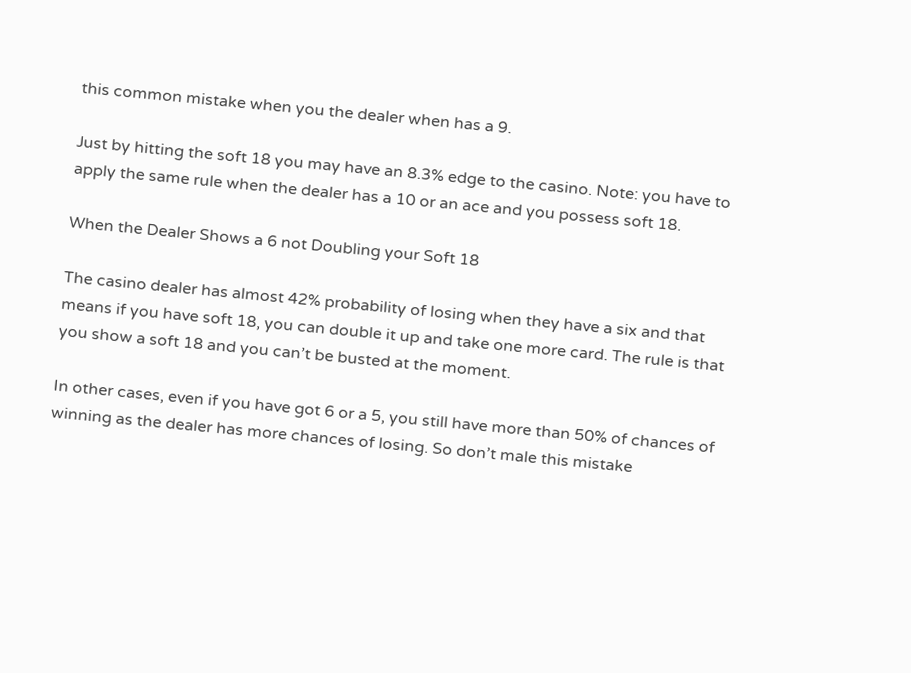this common mistake when you the dealer when has a 9.

Just by hitting the soft 18 you may have an 8.3% edge to the casino. Note: you have to apply the same rule when the dealer has a 10 or an ace and you possess soft 18.

When the Dealer Shows a 6 not Doubling your Soft 18

The casino dealer has almost 42% probability of losing when they have a six and that means if you have soft 18, you can double it up and take one more card. The rule is that you show a soft 18 and you can’t be busted at the moment.

In other cases, even if you have got 6 or a 5, you still have more than 50% of chances of winning as the dealer has more chances of losing. So don’t male this mistake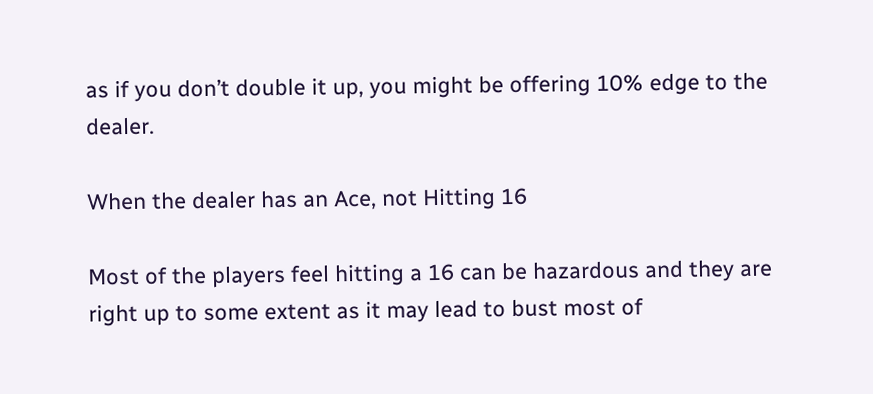as if you don’t double it up, you might be offering 10% edge to the dealer.

When the dealer has an Ace, not Hitting 16

Most of the players feel hitting a 16 can be hazardous and they are right up to some extent as it may lead to bust most of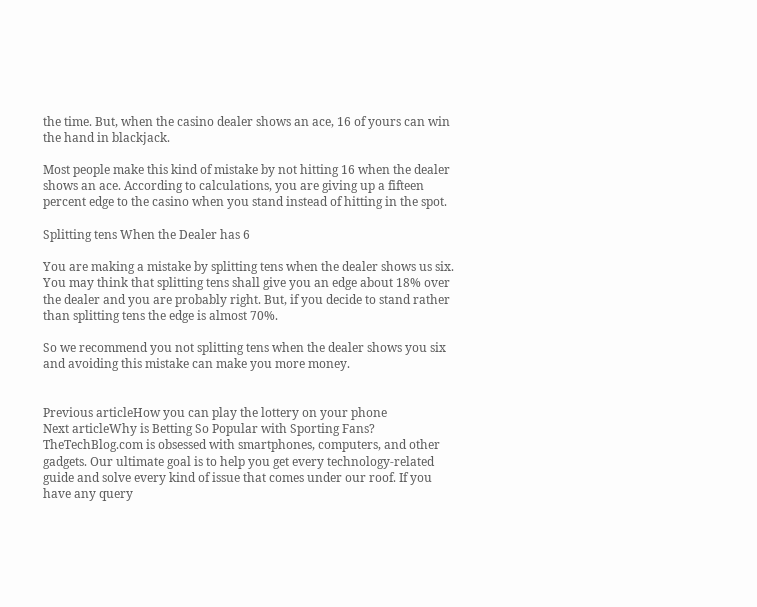the time. But, when the casino dealer shows an ace, 16 of yours can win the hand in blackjack.

Most people make this kind of mistake by not hitting 16 when the dealer shows an ace. According to calculations, you are giving up a fifteen percent edge to the casino when you stand instead of hitting in the spot.

Splitting tens When the Dealer has 6

You are making a mistake by splitting tens when the dealer shows us six. You may think that splitting tens shall give you an edge about 18% over the dealer and you are probably right. But, if you decide to stand rather than splitting tens the edge is almost 70%.

So we recommend you not splitting tens when the dealer shows you six and avoiding this mistake can make you more money.


Previous articleHow you can play the lottery on your phone
Next articleWhy is Betting So Popular with Sporting Fans?
TheTechBlog.com is obsessed with smartphones, computers, and other gadgets. Our ultimate goal is to help you get every technology-related guide and solve every kind of issue that comes under our roof. If you have any query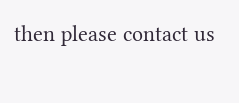then please contact us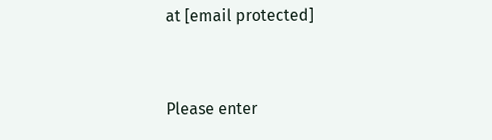at [email protected]


Please enter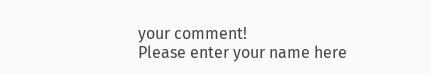your comment!
Please enter your name here